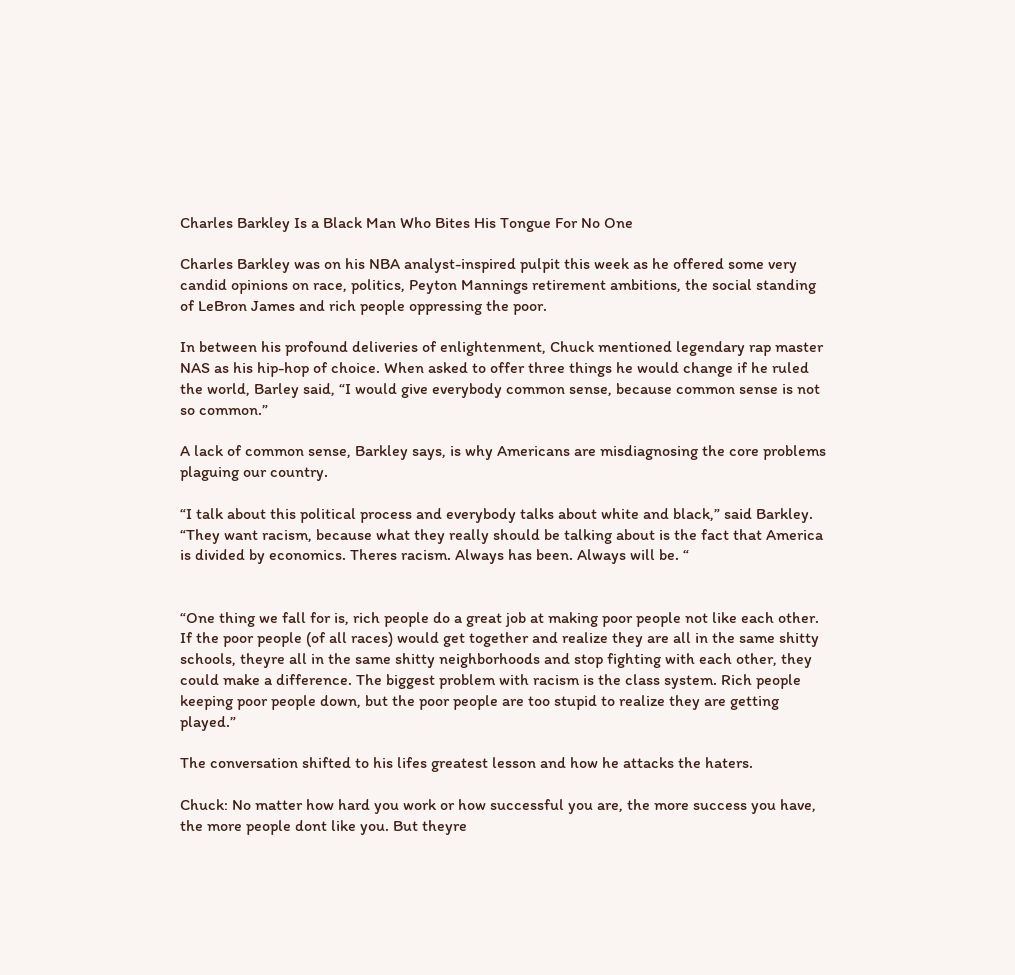Charles Barkley Is a Black Man Who Bites His Tongue For No One

Charles Barkley was on his NBA analyst-inspired pulpit this week as he offered some very candid opinions on race, politics, Peyton Mannings retirement ambitions, the social standing of LeBron James and rich people oppressing the poor.

In between his profound deliveries of enlightenment, Chuck mentioned legendary rap master NAS as his hip-hop of choice. When asked to offer three things he would change if he ruled the world, Barley said, “I would give everybody common sense, because common sense is not so common.”

A lack of common sense, Barkley says, is why Americans are misdiagnosing the core problems plaguing our country.

“I talk about this political process and everybody talks about white and black,” said Barkley. “They want racism, because what they really should be talking about is the fact that America is divided by economics. Theres racism. Always has been. Always will be. “


“One thing we fall for is, rich people do a great job at making poor people not like each other. If the poor people (of all races) would get together and realize they are all in the same shitty schools, theyre all in the same shitty neighborhoods and stop fighting with each other, they could make a difference. The biggest problem with racism is the class system. Rich people keeping poor people down, but the poor people are too stupid to realize they are getting played.”

The conversation shifted to his lifes greatest lesson and how he attacks the haters.

Chuck: No matter how hard you work or how successful you are, the more success you have, the more people dont like you. But theyre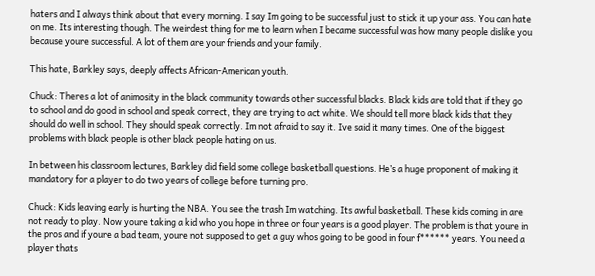haters and I always think about that every morning. I say Im going to be successful just to stick it up your ass. You can hate on me. Its interesting though. The weirdest thing for me to learn when I became successful was how many people dislike you because youre successful. A lot of them are your friends and your family.

This hate, Barkley says, deeply affects African-American youth.

Chuck: Theres a lot of animosity in the black community towards other successful blacks. Black kids are told that if they go to school and do good in school and speak correct, they are trying to act white. We should tell more black kids that they should do well in school. They should speak correctly. Im not afraid to say it. Ive said it many times. One of the biggest problems with black people is other black people hating on us.

In between his classroom lectures, Barkley did field some college basketball questions. He’s a huge proponent of making it mandatory for a player to do two years of college before turning pro.

Chuck: Kids leaving early is hurting the NBA. You see the trash Im watching. Its awful basketball. These kids coming in are not ready to play. Now youre taking a kid who you hope in three or four years is a good player. The problem is that youre in the pros and if youre a bad team, youre not supposed to get a guy whos going to be good in four f****** years. You need a player thats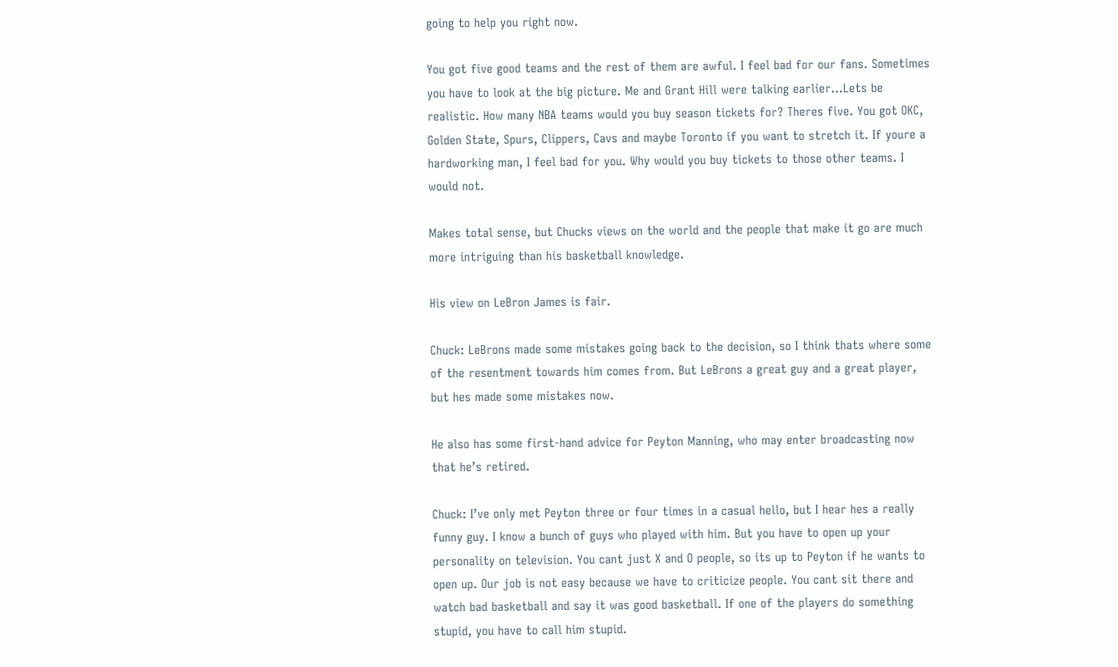going to help you right now.

You got five good teams and the rest of them are awful. I feel bad for our fans. Sometimes you have to look at the big picture. Me and Grant Hill were talking earlier…Lets be realistic. How many NBA teams would you buy season tickets for? Theres five. You got OKC, Golden State, Spurs, Clippers, Cavs and maybe Toronto if you want to stretch it. If youre a hardworking man, I feel bad for you. Why would you buy tickets to those other teams. I would not.

Makes total sense, but Chucks views on the world and the people that make it go are much more intriguing than his basketball knowledge.

His view on LeBron James is fair.

Chuck: LeBrons made some mistakes going back to the decision, so I think thats where some of the resentment towards him comes from. But LeBrons a great guy and a great player, but hes made some mistakes now.

He also has some first-hand advice for Peyton Manning, who may enter broadcasting now that he’s retired.

Chuck: I’ve only met Peyton three or four times in a casual hello, but I hear hes a really funny guy. I know a bunch of guys who played with him. But you have to open up your personality on television. You cant just X and O people, so its up to Peyton if he wants to open up. Our job is not easy because we have to criticize people. You cant sit there and watch bad basketball and say it was good basketball. If one of the players do something stupid, you have to call him stupid.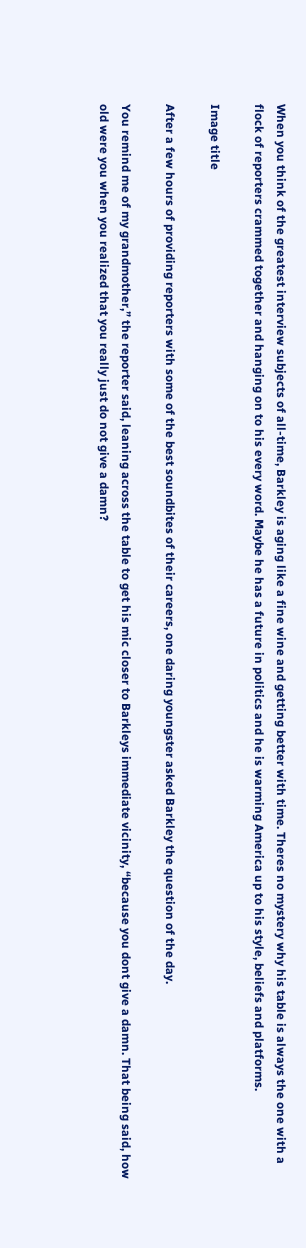When you think of the greatest interview subjects of all-time, Barkley is aging like a fine wine and getting better with time. Theres no mystery why his table is always the one with a flock of reporters crammed together and hanging on to his every word. Maybe he has a future in politics and he is warming America up to his style, beliefs and platforms.

Image title

After a few hours of providing reporters with some of the best soundbites of their careers, one daring youngster asked Barkley the question of the day.

You remind me of my grandmother,” the reporter said, leaning across the table to get his mic closer to Barkleys immediate vicinity, “because you dont give a damn. That being said, how old were you when you realized that you really just do not give a damn?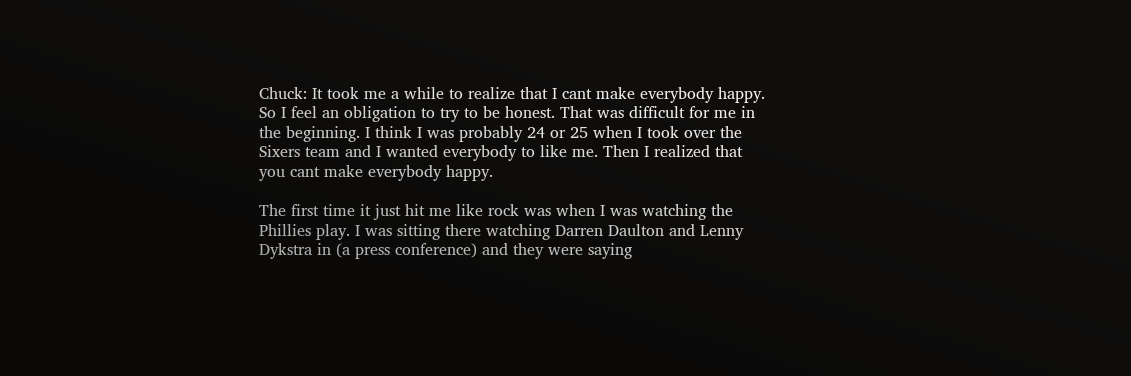Chuck: It took me a while to realize that I cant make everybody happy. So I feel an obligation to try to be honest. That was difficult for me in the beginning. I think I was probably 24 or 25 when I took over the Sixers team and I wanted everybody to like me. Then I realized that you cant make everybody happy.

The first time it just hit me like rock was when I was watching the Phillies play. I was sitting there watching Darren Daulton and Lenny Dykstra in (a press conference) and they were saying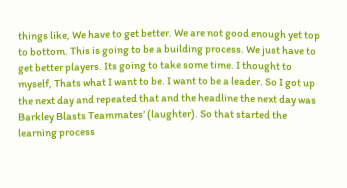things like, We have to get better. We are not good enough yet top to bottom. This is going to be a building process. We just have to get better players. Its going to take some time. I thought to myself, Thats what I want to be. I want to be a leader. So I got up the next day and repeated that and the headline the next day was Barkley Blasts Teammates’ (laughter). So that started the learning process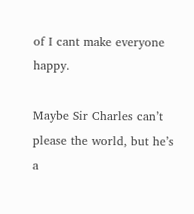of I cant make everyone happy.

Maybe Sir Charles can’t please the world, but he’s a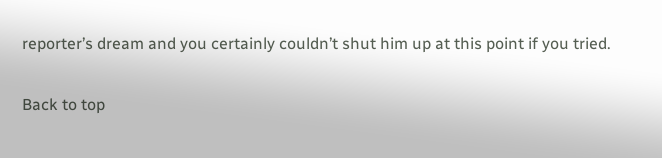reporter’s dream and you certainly couldn’t shut him up at this point if you tried.

Back to top